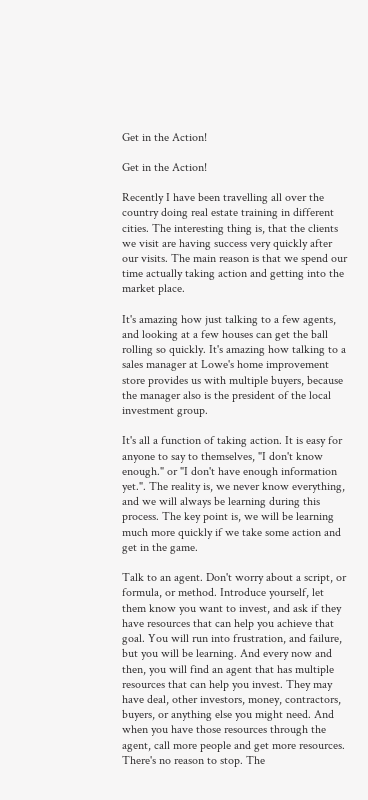Get in the Action!

Get in the Action!

Recently I have been travelling all over the country doing real estate training in different cities. The interesting thing is, that the clients we visit are having success very quickly after our visits. The main reason is that we spend our time actually taking action and getting into the market place.

It's amazing how just talking to a few agents, and looking at a few houses can get the ball rolling so quickly. It's amazing how talking to a sales manager at Lowe's home improvement store provides us with multiple buyers, because the manager also is the president of the local investment group.

It's all a function of taking action. It is easy for anyone to say to themselves, "I don't know enough." or "I don't have enough information yet.". The reality is, we never know everything, and we will always be learning during this process. The key point is, we will be learning much more quickly if we take some action and get in the game.

Talk to an agent. Don't worry about a script, or formula, or method. Introduce yourself, let them know you want to invest, and ask if they have resources that can help you achieve that goal. You will run into frustration, and failure, but you will be learning. And every now and then, you will find an agent that has multiple resources that can help you invest. They may have deal, other investors, money, contractors, buyers, or anything else you might need. And when you have those resources through the agent, call more people and get more resources. There's no reason to stop. The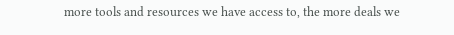more tools and resources we have access to, the more deals we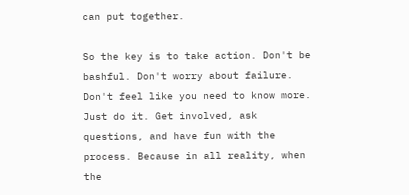can put together.

So the key is to take action. Don't be bashful. Don't worry about failure. Don't feel like you need to know more. Just do it. Get involved, ask questions, and have fun with the process. Because in all reality, when the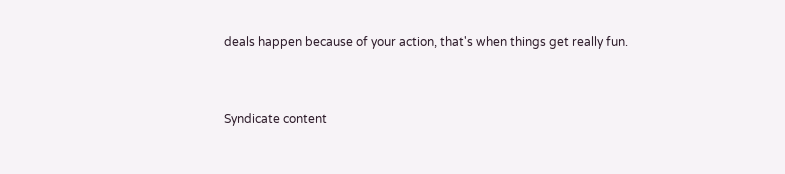deals happen because of your action, that's when things get really fun.


Syndicate content